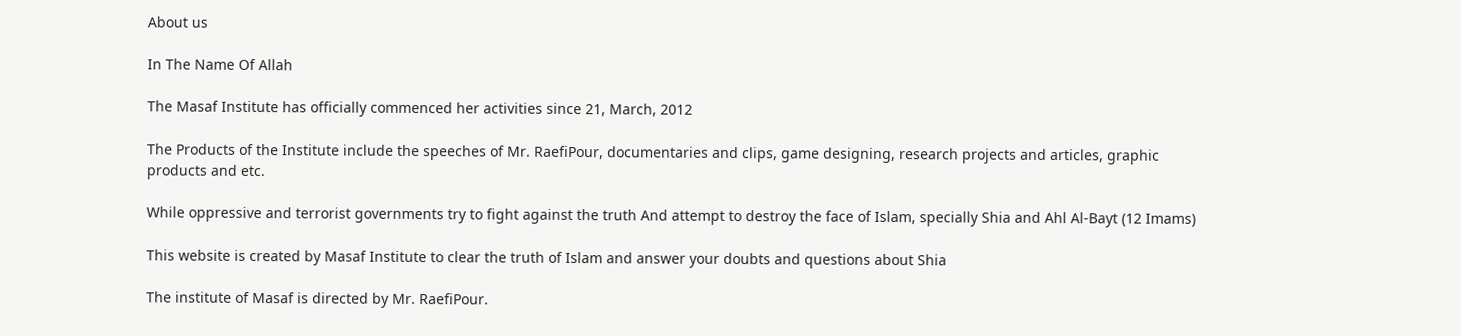About us

In The Name Of Allah

The Masaf Institute has officially commenced her activities since 21, March, 2012

The Products of the Institute include the speeches of Mr. RaefiPour, documentaries and clips, game designing, research projects and articles, graphic products and etc.

While oppressive and terrorist governments try to fight against the truth And attempt to destroy the face of Islam, specially Shia and Ahl Al-Bayt (12 Imams)

This website is created by Masaf Institute to clear the truth of Islam and answer your doubts and questions about Shia

The institute of Masaf is directed by Mr. RaefiPour.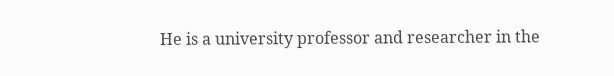He is a university professor and researcher in the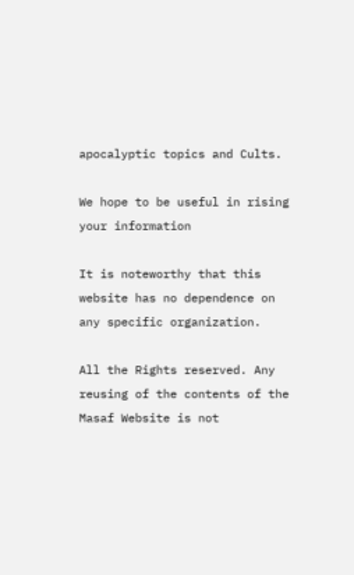apocalyptic topics and Cults.

We hope to be useful in rising your information

It is noteworthy that this website has no dependence on any specific organization.

All the Rights reserved. Any reusing of the contents of the Masaf Website is not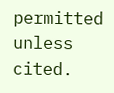permitted unless cited.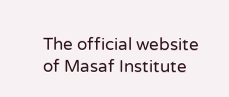The official website of Masaf Institute